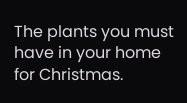The plants you must have in your home for Christmas.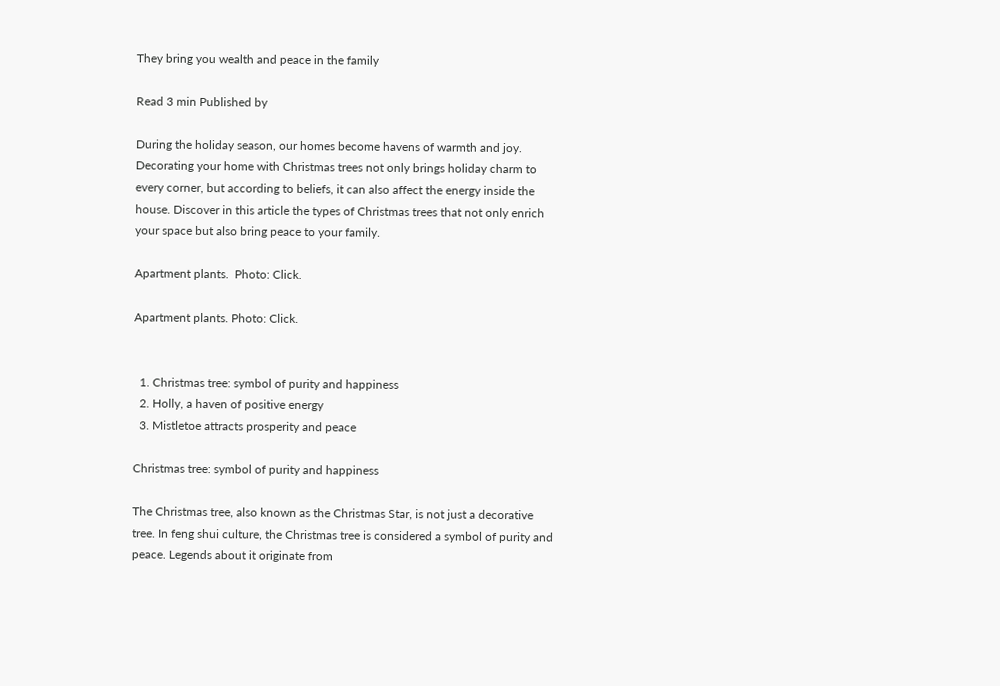They bring you wealth and peace in the family

Read 3 min Published by

During the holiday season, our homes become havens of warmth and joy. Decorating your home with Christmas trees not only brings holiday charm to every corner, but according to beliefs, it can also affect the energy inside the house. Discover in this article the types of Christmas trees that not only enrich your space but also bring peace to your family.

Apartment plants.  Photo: Click.

Apartment plants. Photo: Click.


  1. Christmas tree: symbol of purity and happiness
  2. Holly, a haven of positive energy
  3. Mistletoe attracts prosperity and peace

Christmas tree: symbol of purity and happiness

The Christmas tree, also known as the Christmas Star, is not just a decorative tree. In feng shui culture, the Christmas tree is considered a symbol of purity and peace. Legends about it originate from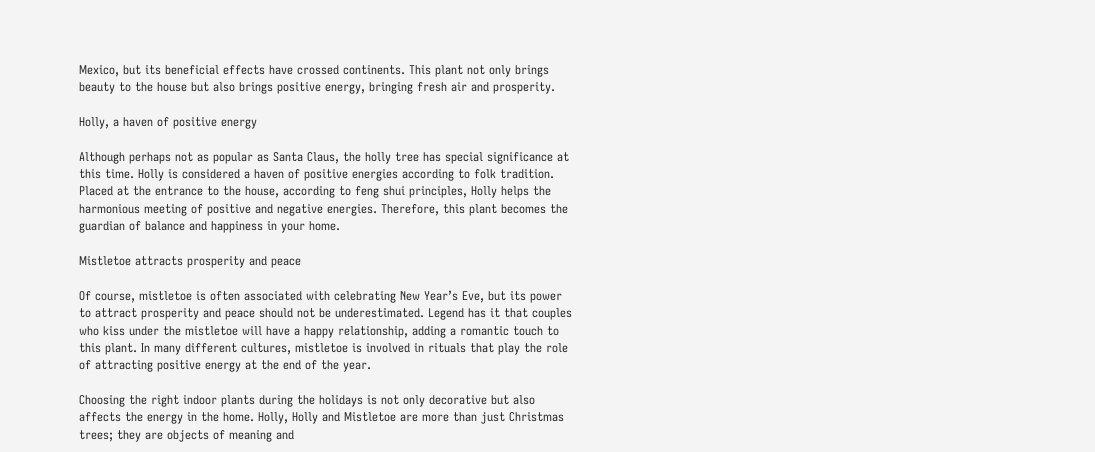Mexico, but its beneficial effects have crossed continents. This plant not only brings beauty to the house but also brings positive energy, bringing fresh air and prosperity.

Holly, a haven of positive energy

Although perhaps not as popular as Santa Claus, the holly tree has special significance at this time. Holly is considered a haven of positive energies according to folk tradition. Placed at the entrance to the house, according to feng shui principles, Holly helps the harmonious meeting of positive and negative energies. Therefore, this plant becomes the guardian of balance and happiness in your home.

Mistletoe attracts prosperity and peace

Of course, mistletoe is often associated with celebrating New Year’s Eve, but its power to attract prosperity and peace should not be underestimated. Legend has it that couples who kiss under the mistletoe will have a happy relationship, adding a romantic touch to this plant. In many different cultures, mistletoe is involved in rituals that play the role of attracting positive energy at the end of the year.

Choosing the right indoor plants during the holidays is not only decorative but also affects the energy in the home. Holly, Holly and Mistletoe are more than just Christmas trees; they are objects of meaning and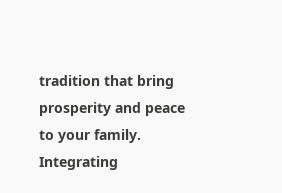tradition that bring prosperity and peace to your family. Integrating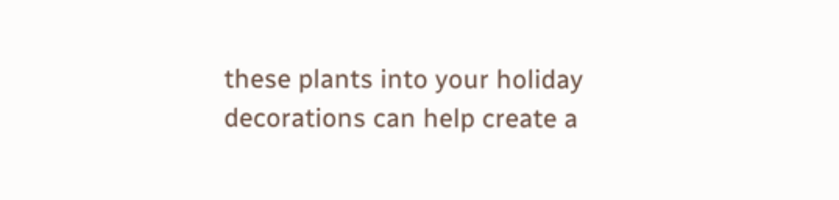these plants into your holiday decorations can help create a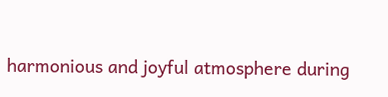harmonious and joyful atmosphere during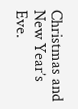Christmas and New Year’s Eve.